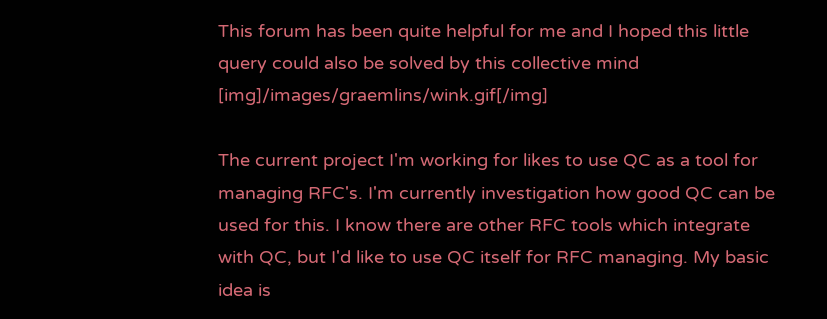This forum has been quite helpful for me and I hoped this little query could also be solved by this collective mind [img]/images/graemlins/wink.gif[/img]

The current project I'm working for likes to use QC as a tool for managing RFC's. I'm currently investigation how good QC can be used for this. I know there are other RFC tools which integrate with QC, but I'd like to use QC itself for RFC managing. My basic idea is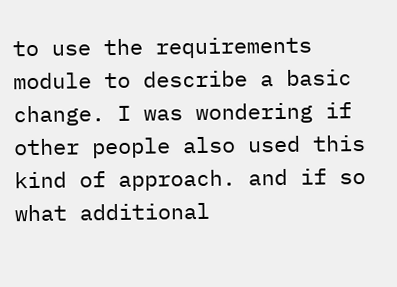to use the requirements module to describe a basic change. I was wondering if other people also used this kind of approach. and if so what additional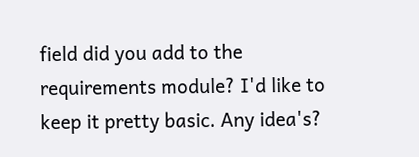field did you add to the requirements module? I'd like to keep it pretty basic. Any idea's?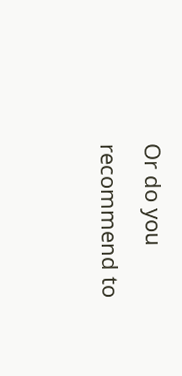Or do you recommend to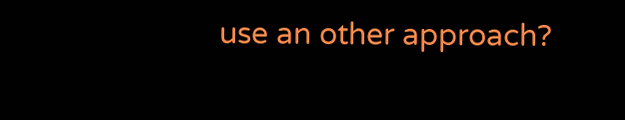use an other approach?